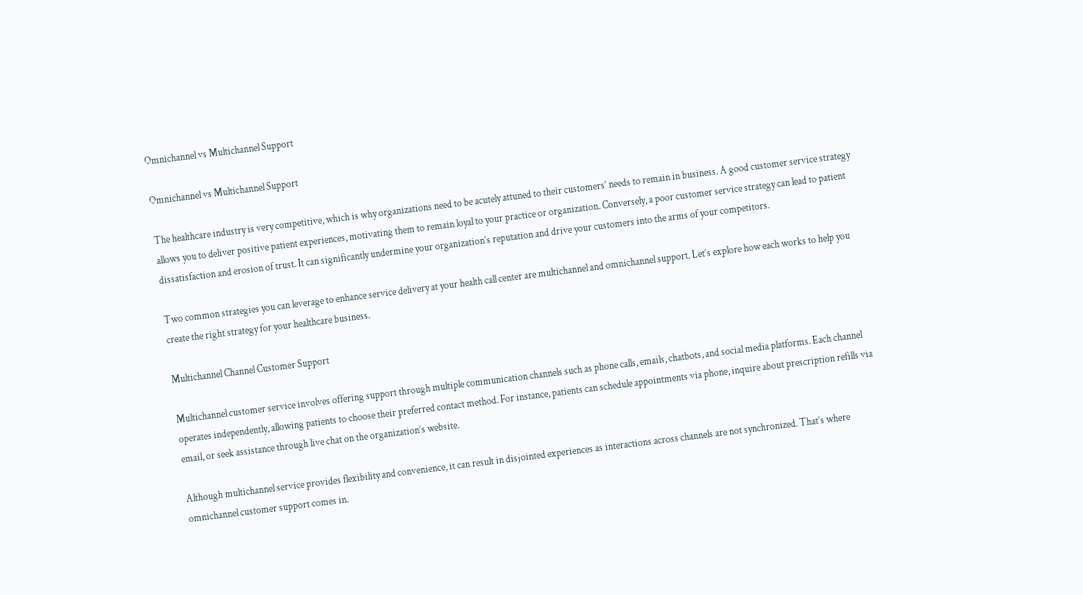Omnichannel vs Multichannel Support

Omnichannel vs Multichannel Support

The healthcare industry is very competitive, which is why organizations need to be acutely attuned to their customers’ needs to remain in business. A good customer service strategy allows you to deliver positive patient experiences, motivating them to remain loyal to your practice or organization. Conversely, a poor customer service strategy can lead to patient dissatisfaction and erosion of trust. It can significantly undermine your organization’s reputation and drive your customers into the arms of your competitors.

Two common strategies you can leverage to enhance service delivery at your health call center are multichannel and omnichannel support. Let’s explore how each works to help you create the right strategy for your healthcare business.

Multichannel Channel Customer Support

Multichannel customer service involves offering support through multiple communication channels such as phone calls, emails, chatbots, and social media platforms. Each channel operates independently, allowing patients to choose their preferred contact method. For instance, patients can schedule appointments via phone, inquire about prescription refills via email, or seek assistance through live chat on the organization’s website.

Although multichannel service provides flexibility and convenience, it can result in disjointed experiences as interactions across channels are not synchronized. That’s where omnichannel customer support comes in.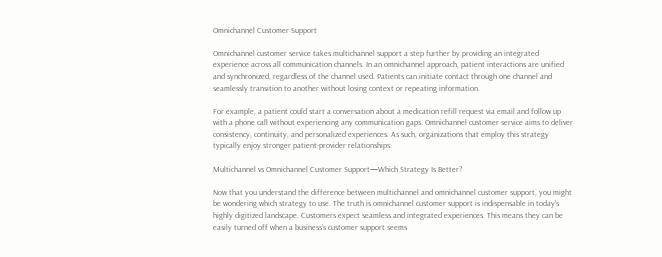Omnichannel Customer Support

Omnichannel customer service takes multichannel support a step further by providing an integrated experience across all communication channels. In an omnichannel approach, patient interactions are unified and synchronized, regardless of the channel used. Patients can initiate contact through one channel and seamlessly transition to another without losing context or repeating information.

For example, a patient could start a conversation about a medication refill request via email and follow up with a phone call without experiencing any communication gaps. Omnichannel customer service aims to deliver consistency, continuity, and personalized experiences. As such, organizations that employ this strategy typically enjoy stronger patient-provider relationships.

Multichannel vs Omnichannel Customer Support—Which Strategy Is Better?

Now that you understand the difference between multichannel and omnichannel customer support, you might be wondering which strategy to use. The truth is omnichannel customer support is indispensable in today’s highly digitized landscape. Customers expect seamless and integrated experiences. This means they can be easily turned off when a business’s customer support seems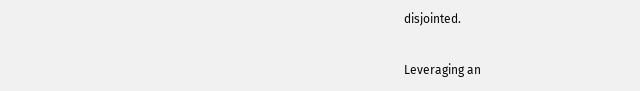disjointed.

Leveraging an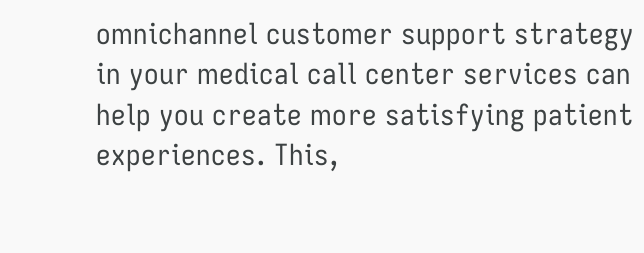omnichannel customer support strategy in your medical call center services can help you create more satisfying patient experiences. This,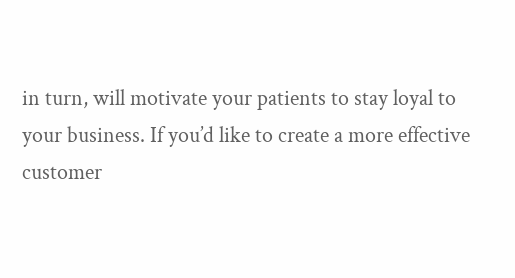in turn, will motivate your patients to stay loyal to your business. If you’d like to create a more effective customer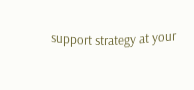support strategy at your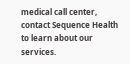medical call center, contact Sequence Health to learn about our services.